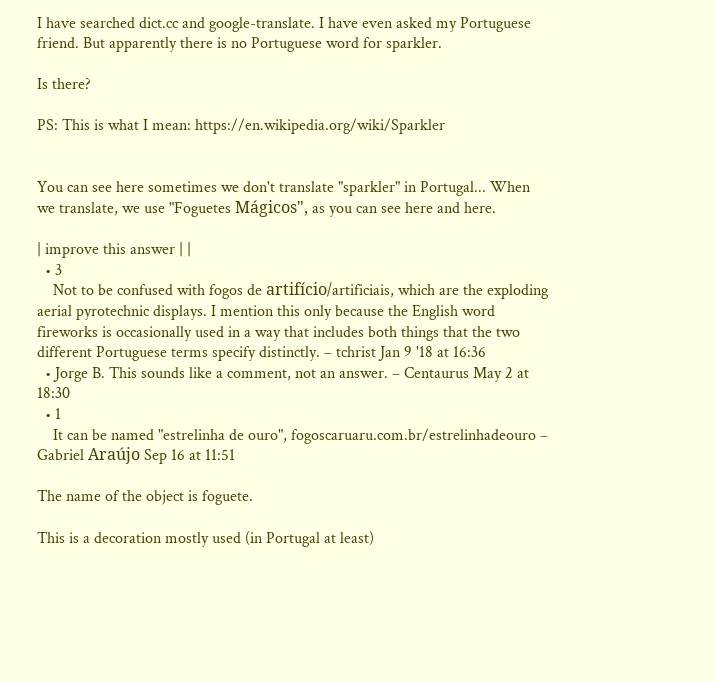I have searched dict.cc and google-translate. I have even asked my Portuguese friend. But apparently there is no Portuguese word for sparkler.

Is there?

PS: This is what I mean: https://en.wikipedia.org/wiki/Sparkler


You can see here sometimes we don't translate "sparkler" in Portugal... When we translate, we use "Foguetes Mágicos", as you can see here and here.

| improve this answer | |
  • 3
    Not to be confused with fogos de artifício/artificiais, which are the exploding aerial pyrotechnic displays. I mention this only because the English word fireworks is occasionally used in a way that includes both things that the two different Portuguese terms specify distinctly. – tchrist Jan 9 '18 at 16:36
  • Jorge B. This sounds like a comment, not an answer. – Centaurus May 2 at 18:30
  • 1
    It can be named "estrelinha de ouro", fogoscaruaru.com.br/estrelinhadeouro – Gabriel Araújo Sep 16 at 11:51

The name of the object is foguete.

This is a decoration mostly used (in Portugal at least)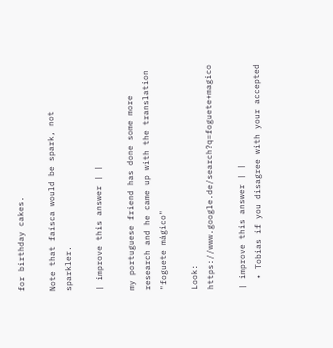for birthday cakes.

Note that faísca would be spark, not sparkler.

| improve this answer | |

my portuguese friend has done some more research and he came up with the translation "foguete mágico"

Look: https://www.google.de/search?q=foguete+magico

| improve this answer | |
  • Tobias if you disagree with your accepted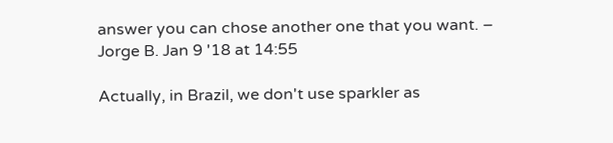answer you can chose another one that you want. – Jorge B. Jan 9 '18 at 14:55

Actually, in Brazil, we don't use sparkler as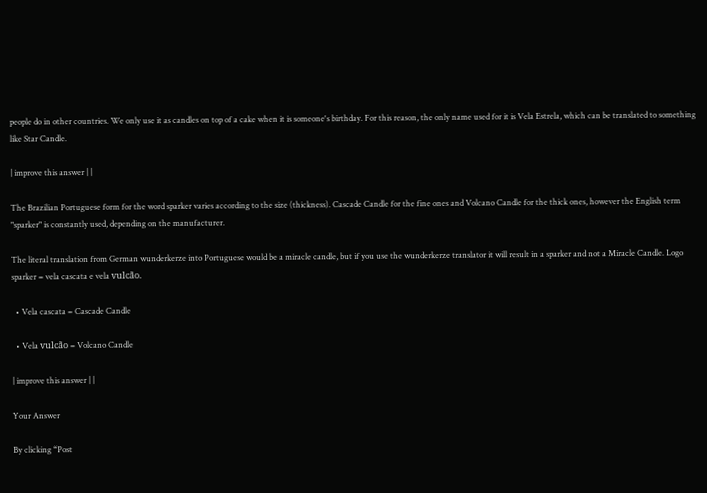people do in other countries. We only use it as candles on top of a cake when it is someone's birthday. For this reason, the only name used for it is Vela Estrela, which can be translated to something like Star Candle.

| improve this answer | |

The Brazilian Portuguese form for the word sparker varies according to the size (thickness). Cascade Candle for the fine ones and Volcano Candle for the thick ones, however the English term "sparker" is constantly used, depending on the manufacturer.

The literal translation from German wunderkerze into Portuguese would be a miracle candle, but if you use the wunderkerze translator it will result in a sparker and not a Miracle Candle. Logo sparker = vela cascata e vela vulcão.

  • Vela cascata = Cascade Candle

  • Vela vulcão = Volcano Candle

| improve this answer | |

Your Answer

By clicking “Post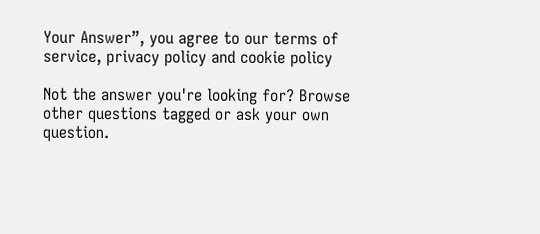Your Answer”, you agree to our terms of service, privacy policy and cookie policy

Not the answer you're looking for? Browse other questions tagged or ask your own question.